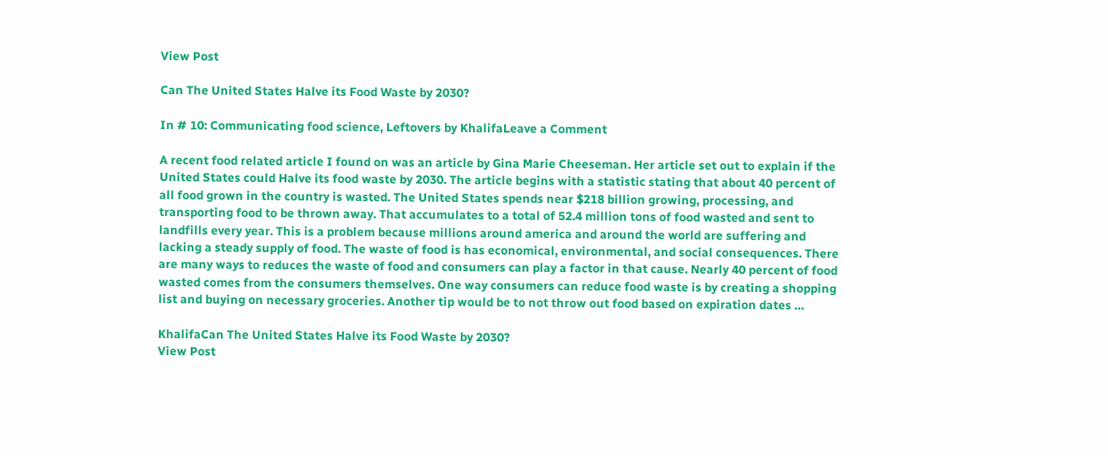View Post

Can The United States Halve its Food Waste by 2030?

In # 10: Communicating food science, Leftovers by KhalifaLeave a Comment

A recent food related article I found on was an article by Gina Marie Cheeseman. Her article set out to explain if the United States could Halve its food waste by 2030. The article begins with a statistic stating that about 40 percent of all food grown in the country is wasted. The United States spends near $218 billion growing, processing, and transporting food to be thrown away. That accumulates to a total of 52.4 million tons of food wasted and sent to landfills every year. This is a problem because millions around america and around the world are suffering and lacking a steady supply of food. The waste of food is has economical, environmental, and social consequences. There are many ways to reduces the waste of food and consumers can play a factor in that cause. Nearly 40 percent of food wasted comes from the consumers themselves. One way consumers can reduce food waste is by creating a shopping list and buying on necessary groceries. Another tip would be to not throw out food based on expiration dates …

KhalifaCan The United States Halve its Food Waste by 2030?
View Post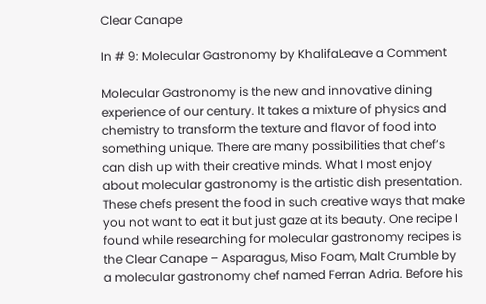Clear Canape

In # 9: Molecular Gastronomy by KhalifaLeave a Comment

Molecular Gastronomy is the new and innovative dining experience of our century. It takes a mixture of physics and chemistry to transform the texture and flavor of food into something unique. There are many possibilities that chef’s can dish up with their creative minds. What I most enjoy about molecular gastronomy is the artistic dish presentation. These chefs present the food in such creative ways that make you not want to eat it but just gaze at its beauty. One recipe I found while researching for molecular gastronomy recipes is the Clear Canape – Asparagus, Miso Foam, Malt Crumble by a molecular gastronomy chef named Ferran Adria. Before his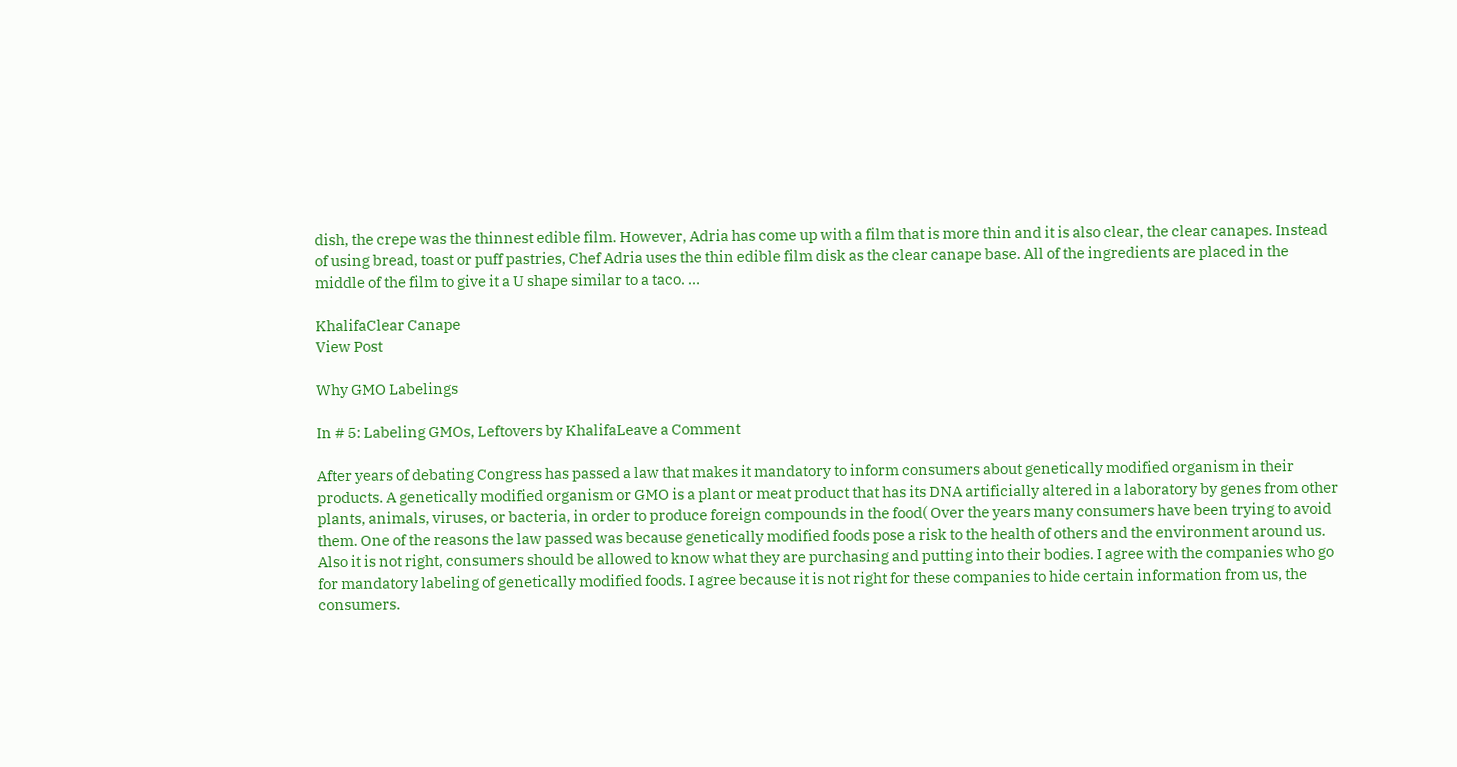dish, the crepe was the thinnest edible film. However, Adria has come up with a film that is more thin and it is also clear, the clear canapes. Instead of using bread, toast or puff pastries, Chef Adria uses the thin edible film disk as the clear canape base. All of the ingredients are placed in the middle of the film to give it a U shape similar to a taco. …

KhalifaClear Canape
View Post

Why GMO Labelings

In # 5: Labeling GMOs, Leftovers by KhalifaLeave a Comment

After years of debating Congress has passed a law that makes it mandatory to inform consumers about genetically modified organism in their products. A genetically modified organism or GMO is a plant or meat product that has its DNA artificially altered in a laboratory by genes from other plants, animals, viruses, or bacteria, in order to produce foreign compounds in the food( Over the years many consumers have been trying to avoid them. One of the reasons the law passed was because genetically modified foods pose a risk to the health of others and the environment around us. Also it is not right, consumers should be allowed to know what they are purchasing and putting into their bodies. I agree with the companies who go for mandatory labeling of genetically modified foods. I agree because it is not right for these companies to hide certain information from us, the consumers.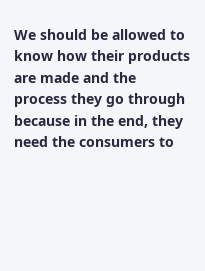We should be allowed to know how their products are made and the process they go through because in the end, they need the consumers to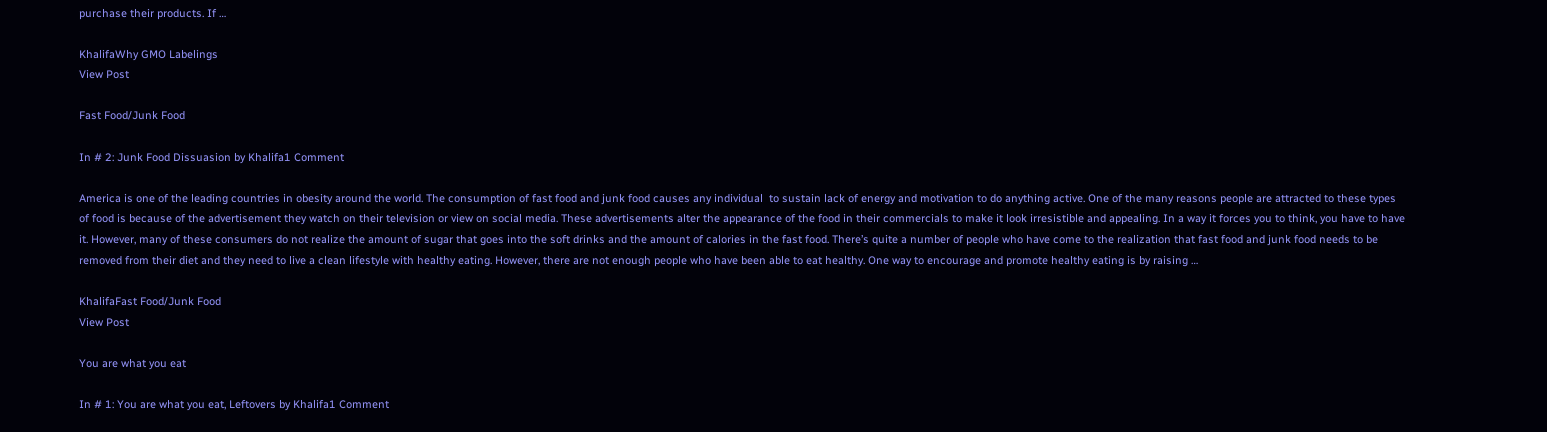purchase their products. If …

KhalifaWhy GMO Labelings
View Post

Fast Food/Junk Food

In # 2: Junk Food Dissuasion by Khalifa1 Comment

America is one of the leading countries in obesity around the world. The consumption of fast food and junk food causes any individual  to sustain lack of energy and motivation to do anything active. One of the many reasons people are attracted to these types of food is because of the advertisement they watch on their television or view on social media. These advertisements alter the appearance of the food in their commercials to make it look irresistible and appealing. In a way it forces you to think, you have to have it. However, many of these consumers do not realize the amount of sugar that goes into the soft drinks and the amount of calories in the fast food. There’s quite a number of people who have come to the realization that fast food and junk food needs to be removed from their diet and they need to live a clean lifestyle with healthy eating. However, there are not enough people who have been able to eat healthy. One way to encourage and promote healthy eating is by raising …

KhalifaFast Food/Junk Food
View Post

You are what you eat

In # 1: You are what you eat, Leftovers by Khalifa1 Comment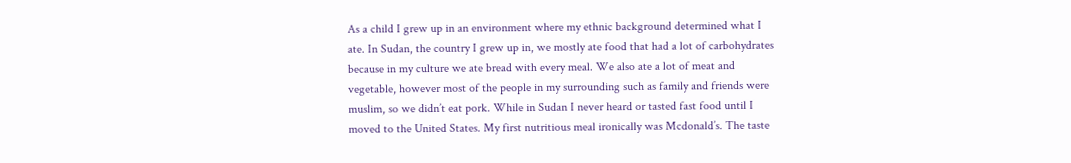As a child I grew up in an environment where my ethnic background determined what I ate. In Sudan, the country I grew up in, we mostly ate food that had a lot of carbohydrates because in my culture we ate bread with every meal. We also ate a lot of meat and vegetable, however most of the people in my surrounding such as family and friends were muslim, so we didn’t eat pork. While in Sudan I never heard or tasted fast food until I moved to the United States. My first nutritious meal ironically was Mcdonald’s. The taste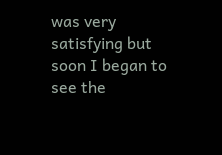was very satisfying but soon I began to see the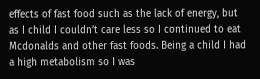effects of fast food such as the lack of energy, but as I child I couldn’t care less so I continued to eat Mcdonalds and other fast foods. Being a child I had a high metabolism so I was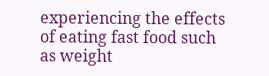experiencing the effects of eating fast food such as weight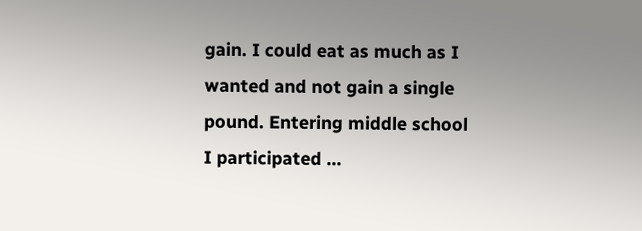gain. I could eat as much as I wanted and not gain a single pound. Entering middle school I participated …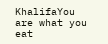KhalifaYou are what you eat